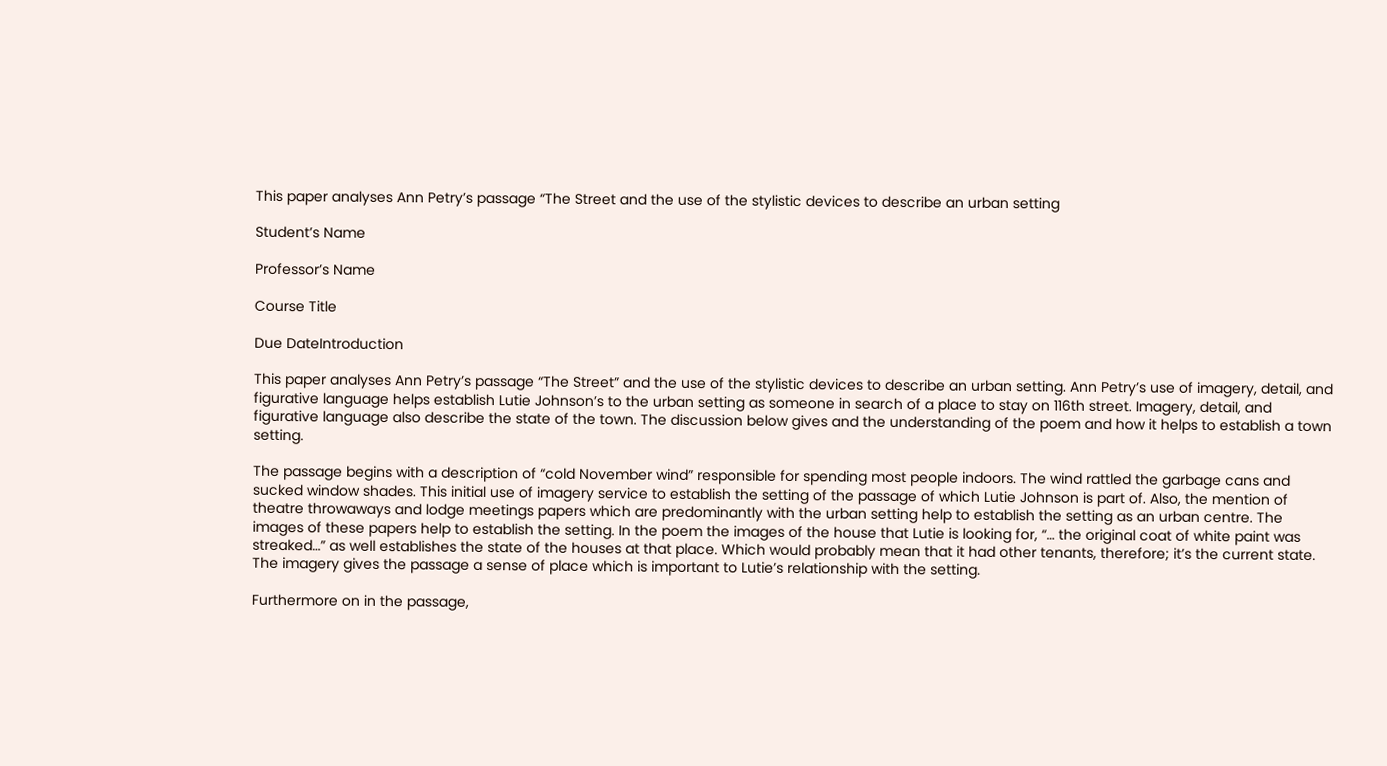This paper analyses Ann Petry’s passage “The Street and the use of the stylistic devices to describe an urban setting

Student’s Name

Professor’s Name

Course Title

Due DateIntroduction

This paper analyses Ann Petry’s passage “The Street” and the use of the stylistic devices to describe an urban setting. Ann Petry’s use of imagery, detail, and figurative language helps establish Lutie Johnson’s to the urban setting as someone in search of a place to stay on 116th street. Imagery, detail, and figurative language also describe the state of the town. The discussion below gives and the understanding of the poem and how it helps to establish a town setting.

The passage begins with a description of “cold November wind” responsible for spending most people indoors. The wind rattled the garbage cans and sucked window shades. This initial use of imagery service to establish the setting of the passage of which Lutie Johnson is part of. Also, the mention of theatre throwaways and lodge meetings papers which are predominantly with the urban setting help to establish the setting as an urban centre. The images of these papers help to establish the setting. In the poem the images of the house that Lutie is looking for, “… the original coat of white paint was streaked…” as well establishes the state of the houses at that place. Which would probably mean that it had other tenants, therefore; it’s the current state. The imagery gives the passage a sense of place which is important to Lutie’s relationship with the setting.

Furthermore on in the passage,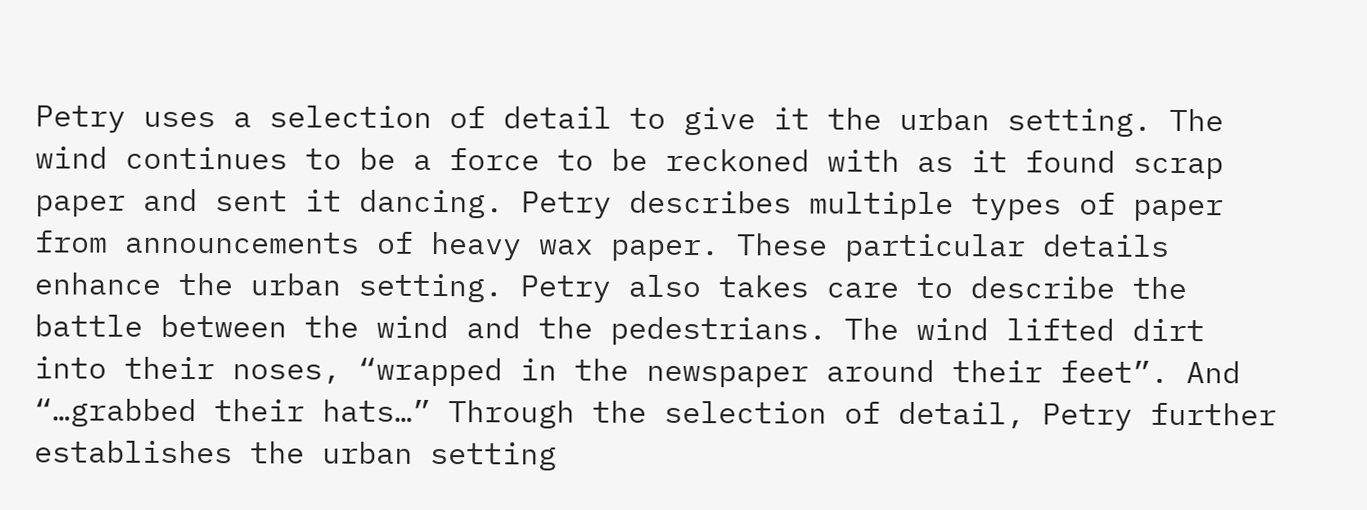Petry uses a selection of detail to give it the urban setting. The wind continues to be a force to be reckoned with as it found scrap paper and sent it dancing. Petry describes multiple types of paper from announcements of heavy wax paper. These particular details enhance the urban setting. Petry also takes care to describe the battle between the wind and the pedestrians. The wind lifted dirt into their noses, “wrapped in the newspaper around their feet”. And “…grabbed their hats…” Through the selection of detail, Petry further establishes the urban setting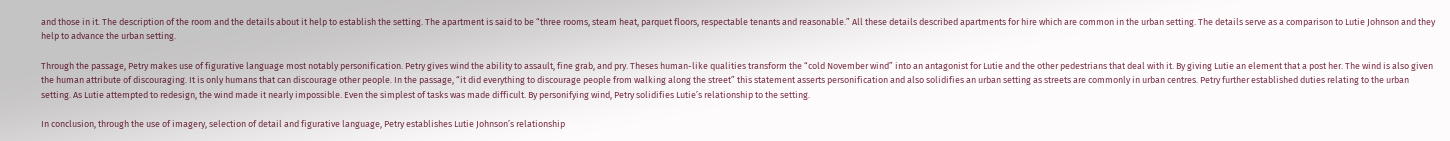and those in it. The description of the room and the details about it help to establish the setting. The apartment is said to be “three rooms, steam heat, parquet floors, respectable tenants and reasonable.” All these details described apartments for hire which are common in the urban setting. The details serve as a comparison to Lutie Johnson and they help to advance the urban setting.

Through the passage, Petry makes use of figurative language most notably personification. Petry gives wind the ability to assault, fine grab, and pry. Theses human-like qualities transform the “cold November wind” into an antagonist for Lutie and the other pedestrians that deal with it. By giving Lutie an element that a post her. The wind is also given the human attribute of discouraging. It is only humans that can discourage other people. In the passage, “it did everything to discourage people from walking along the street” this statement asserts personification and also solidifies an urban setting as streets are commonly in urban centres. Petry further established duties relating to the urban setting. As Lutie attempted to redesign, the wind made it nearly impossible. Even the simplest of tasks was made difficult. By personifying wind, Petry solidifies Lutie’s relationship to the setting.

In conclusion, through the use of imagery, selection of detail and figurative language, Petry establishes Lutie Johnson’s relationship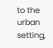to the urban setting,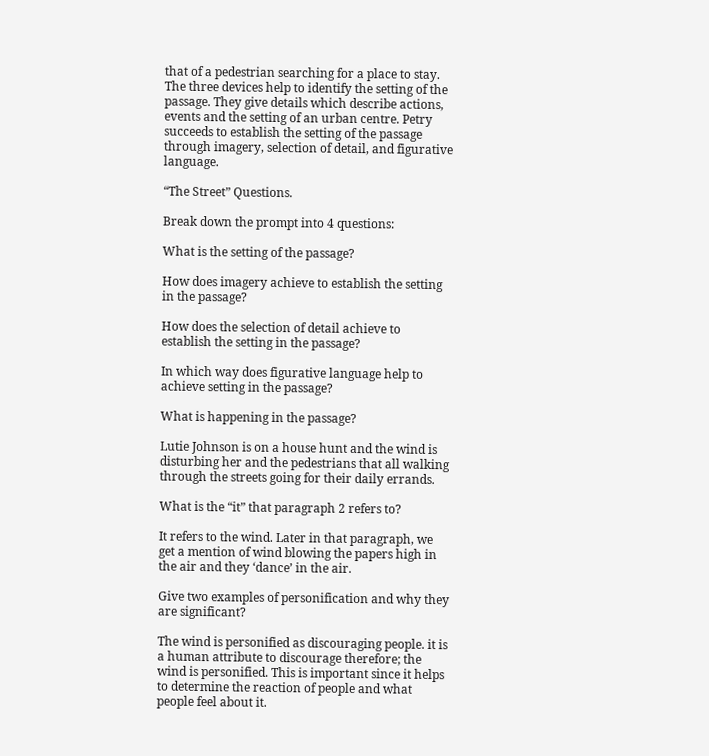that of a pedestrian searching for a place to stay. The three devices help to identify the setting of the passage. They give details which describe actions, events and the setting of an urban centre. Petry succeeds to establish the setting of the passage through imagery, selection of detail, and figurative language.

“The Street” Questions.

Break down the prompt into 4 questions:

What is the setting of the passage?

How does imagery achieve to establish the setting in the passage?

How does the selection of detail achieve to establish the setting in the passage?

In which way does figurative language help to achieve setting in the passage?

What is happening in the passage?

Lutie Johnson is on a house hunt and the wind is disturbing her and the pedestrians that all walking through the streets going for their daily errands.

What is the “it” that paragraph 2 refers to?

It refers to the wind. Later in that paragraph, we get a mention of wind blowing the papers high in the air and they ‘dance’ in the air.

Give two examples of personification and why they are significant?

The wind is personified as discouraging people. it is a human attribute to discourage therefore; the wind is personified. This is important since it helps to determine the reaction of people and what people feel about it.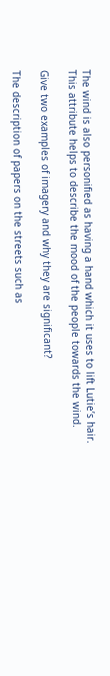The wind is also personified as having a hand which it uses to lift Lutie’s hair. This attribute helps to describe the mood of the people towards the wind.

Give two examples of imagery and why they are significant?

The description of papers on the streets such as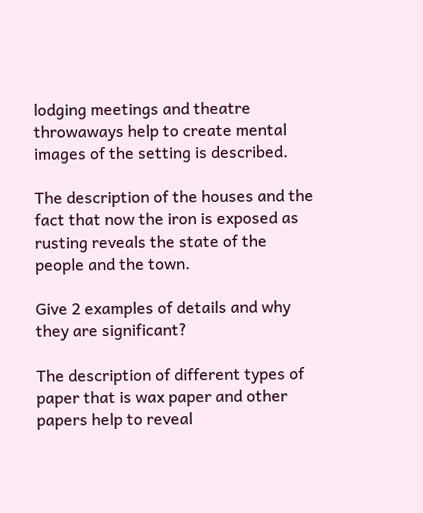lodging meetings and theatre throwaways help to create mental images of the setting is described.

The description of the houses and the fact that now the iron is exposed as rusting reveals the state of the people and the town.

Give 2 examples of details and why they are significant?

The description of different types of paper that is wax paper and other papers help to reveal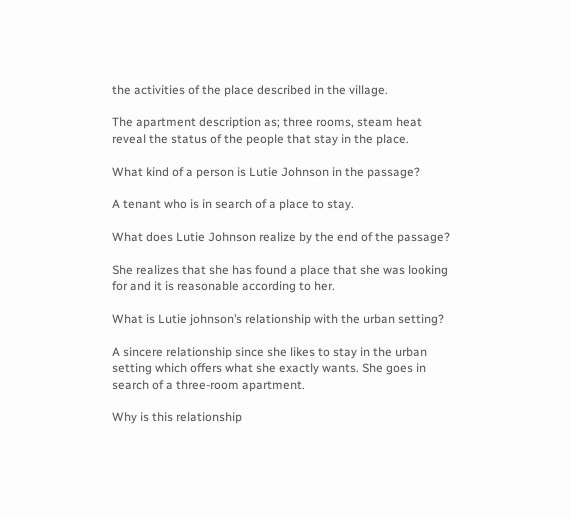the activities of the place described in the village.

The apartment description as; three rooms, steam heat reveal the status of the people that stay in the place.

What kind of a person is Lutie Johnson in the passage?

A tenant who is in search of a place to stay.

What does Lutie Johnson realize by the end of the passage?

She realizes that she has found a place that she was looking for and it is reasonable according to her.

What is Lutie johnson’s relationship with the urban setting?

A sincere relationship since she likes to stay in the urban setting which offers what she exactly wants. She goes in search of a three-room apartment.

Why is this relationship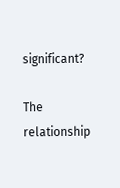significant?

The relationship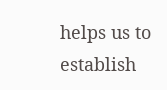helps us to establish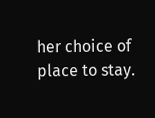her choice of place to stay.